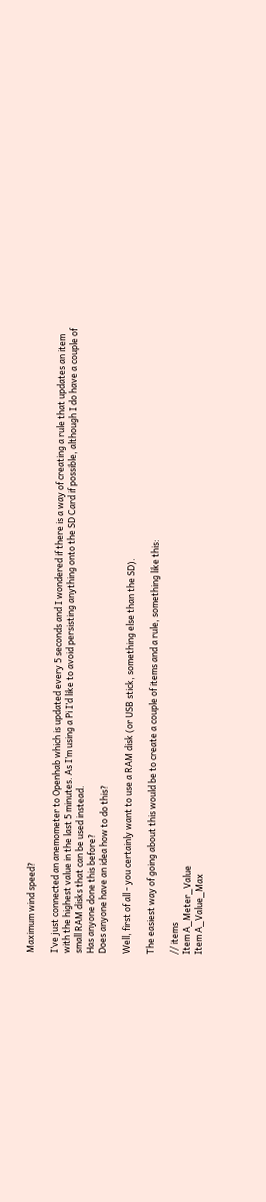Maximum wind speed?

I’ve just connected an anemometer to Openhab which is updated every 5 seconds and I wondered if there is a way of creating a rule that updates an item with the highest value in the last 5 minutes. As I’m using a Pi I’d like to avoid persisting anything onto the SD Card if possible, although I do have a couple of small RAM disks that can be used instead.
Has anyone done this before?
Does anyone have an idea how to do this?

Well, first of all - you certainly want to use a RAM disk (or USB stick, something else than the SD).

The easiest way of going about this would be to create a couple of items and a rule, something like this:

// items
Item A_Meter_Value
Item A_Value_Max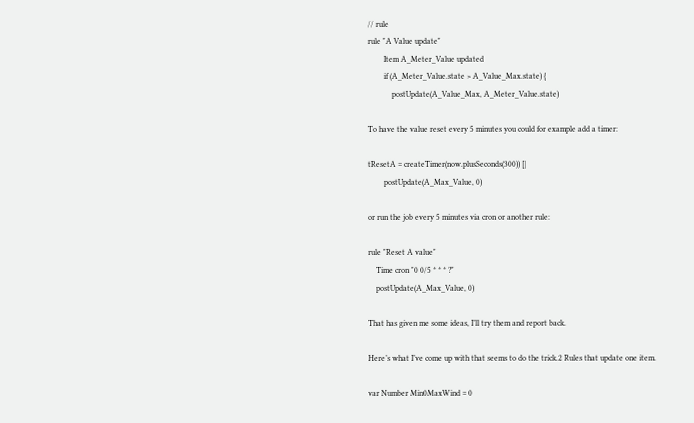// rule
rule "A Value update"
        Item A_Meter_Value updated
        if (A_Meter_Value.state > A_Value_Max.state) {
            postUpdate(A_Value_Max, A_Meter_Value.state)

To have the value reset every 5 minutes you could for example add a timer:

tResetA = createTimer(now.plusSeconds(300)) [|
        postUpdate(A_Max_Value, 0)

or run the job every 5 minutes via cron or another rule:

rule "Reset A value"
    Time cron "0 0/5 * * * ?"
    postUpdate(A_Max_Value, 0)

That has given me some ideas, I’ll try them and report back.

Here’s what I’ve come up with that seems to do the trick.2 Rules that update one item.

var Number Min0MaxWind = 0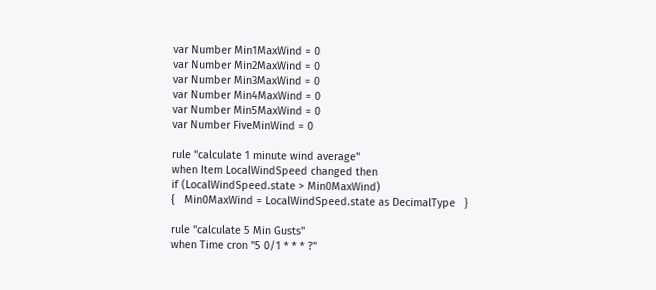var Number Min1MaxWind = 0
var Number Min2MaxWind = 0
var Number Min3MaxWind = 0
var Number Min4MaxWind = 0
var Number Min5MaxWind = 0
var Number FiveMinWind = 0

rule "calculate 1 minute wind average"
when Item LocalWindSpeed changed then
if (LocalWindSpeed.state > Min0MaxWind)
{   Min0MaxWind = LocalWindSpeed.state as DecimalType   }

rule "calculate 5 Min Gusts"
when Time cron "5 0/1 * * * ?"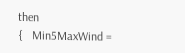then
{   Min5MaxWind =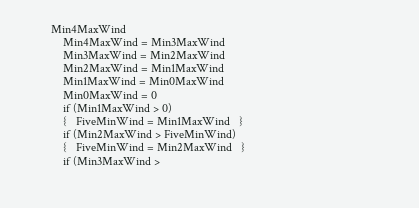Min4MaxWind
    Min4MaxWind = Min3MaxWind
    Min3MaxWind = Min2MaxWind
    Min2MaxWind = Min1MaxWind
    Min1MaxWind = Min0MaxWind
    Min0MaxWind = 0
    if (Min1MaxWind > 0)
    {   FiveMinWind = Min1MaxWind   }
    if (Min2MaxWind > FiveMinWind)
    {   FiveMinWind = Min2MaxWind   }
    if (Min3MaxWind >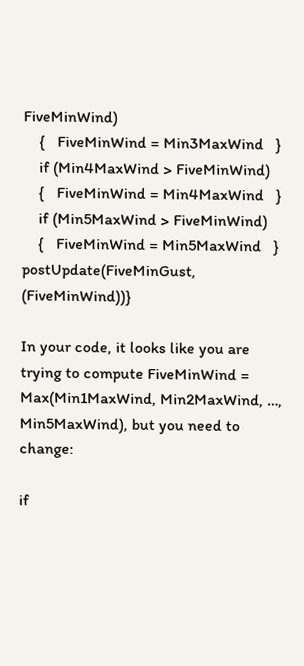FiveMinWind)
    {   FiveMinWind = Min3MaxWind   }
    if (Min4MaxWind > FiveMinWind)
    {   FiveMinWind = Min4MaxWind   }
    if (Min5MaxWind > FiveMinWind)
    {   FiveMinWind = Min5MaxWind   }
postUpdate(FiveMinGust, (FiveMinWind))}

In your code, it looks like you are trying to compute FiveMinWind = Max(Min1MaxWind, Min2MaxWind, …, Min5MaxWind), but you need to change:

if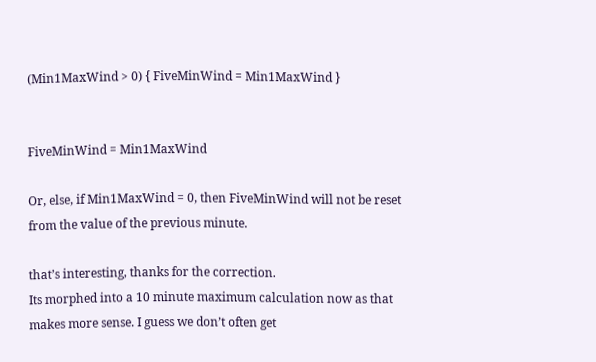(Min1MaxWind > 0) { FiveMinWind = Min1MaxWind }


FiveMinWind = Min1MaxWind

Or, else, if Min1MaxWind = 0, then FiveMinWind will not be reset from the value of the previous minute.

that’s interesting, thanks for the correction.
Its morphed into a 10 minute maximum calculation now as that makes more sense. I guess we don’t often get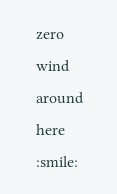zero wind around here :smile: